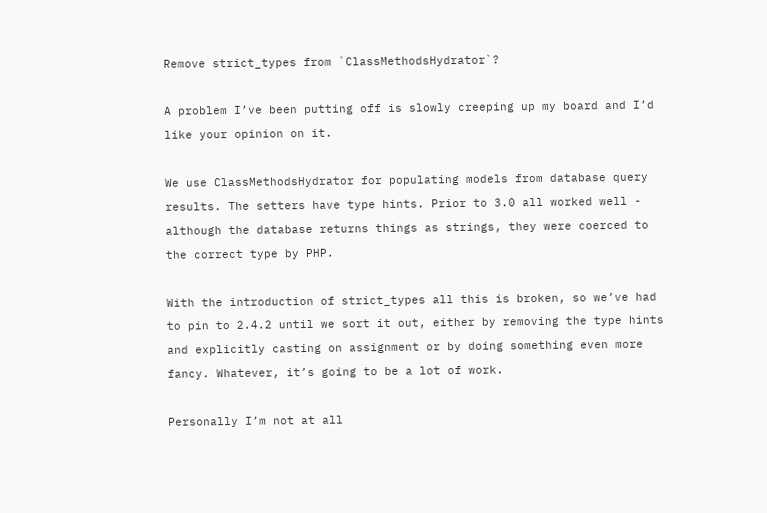Remove strict_types from `ClassMethodsHydrator`?

A problem I’ve been putting off is slowly creeping up my board and I’d like your opinion on it.

We use ClassMethodsHydrator for populating models from database query results. The setters have type hints. Prior to 3.0 all worked well - although the database returns things as strings, they were coerced to the correct type by PHP.

With the introduction of strict_types all this is broken, so we’ve had to pin to 2.4.2 until we sort it out, either by removing the type hints and explicitly casting on assignment or by doing something even more fancy. Whatever, it’s going to be a lot of work.

Personally I’m not at all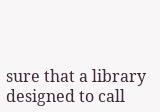sure that a library designed to call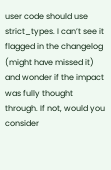user code should use strict_types. I can’t see it flagged in the changelog (might have missed it) and wonder if the impact was fully thought through. If not, would you consider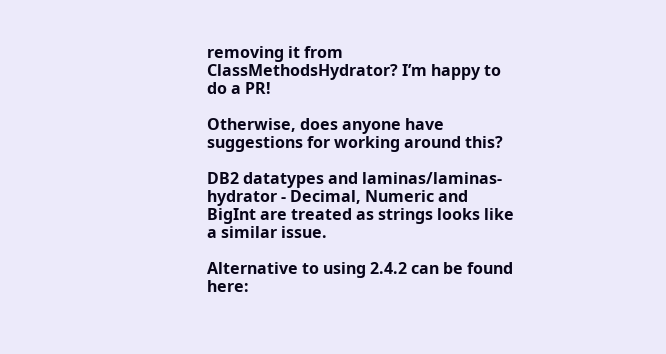removing it from ClassMethodsHydrator? I’m happy to do a PR!

Otherwise, does anyone have suggestions for working around this?

DB2 datatypes and laminas/laminas-hydrator - Decimal, Numeric and BigInt are treated as strings looks like a similar issue.

Alternative to using 2.4.2 can be found here: